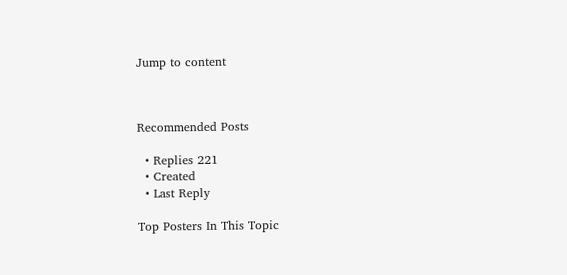Jump to content



Recommended Posts

  • Replies 221
  • Created
  • Last Reply

Top Posters In This Topic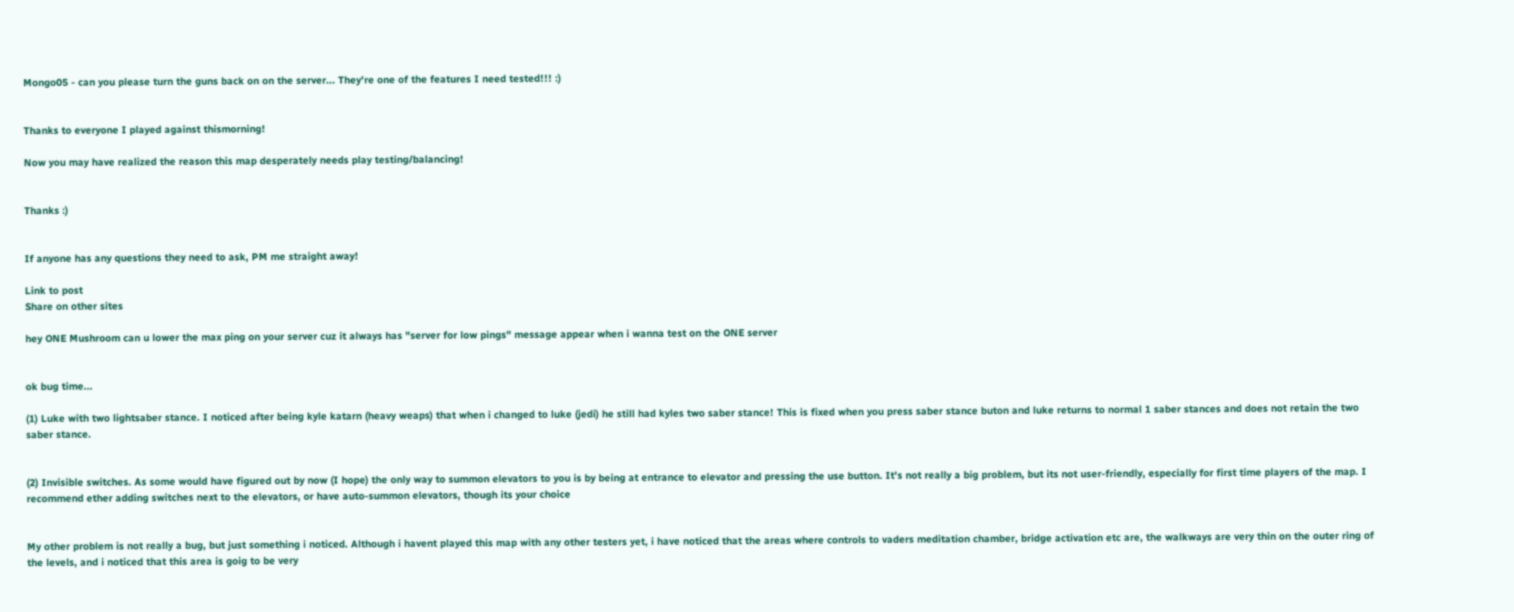Mongo05 - can you please turn the guns back on on the server... They're one of the features I need tested!!! :)


Thanks to everyone I played against thismorning!

Now you may have realized the reason this map desperately needs play testing/balancing!


Thanks :)


If anyone has any questions they need to ask, PM me straight away!

Link to post
Share on other sites

hey ONE Mushroom can u lower the max ping on your server cuz it always has "server for low pings" message appear when i wanna test on the ONE server


ok bug time...

(1) Luke with two lightsaber stance. I noticed after being kyle katarn (heavy weaps) that when i changed to luke (jedi) he still had kyles two saber stance! This is fixed when you press saber stance buton and luke returns to normal 1 saber stances and does not retain the two saber stance.


(2) Invisible switches. As some would have figured out by now (I hope) the only way to summon elevators to you is by being at entrance to elevator and pressing the use button. It's not really a big problem, but its not user-friendly, especially for first time players of the map. I recommend ether adding switches next to the elevators, or have auto-summon elevators, though its your choice


My other problem is not really a bug, but just something i noticed. Although i havent played this map with any other testers yet, i have noticed that the areas where controls to vaders meditation chamber, bridge activation etc are, the walkways are very thin on the outer ring of the levels, and i noticed that this area is goig to be very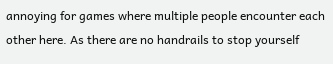annoying for games where multiple people encounter each other here. As there are no handrails to stop yourself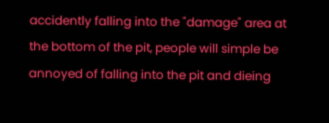accidently falling into the "damage" area at the bottom of the pit, people will simple be annoyed of falling into the pit and dieing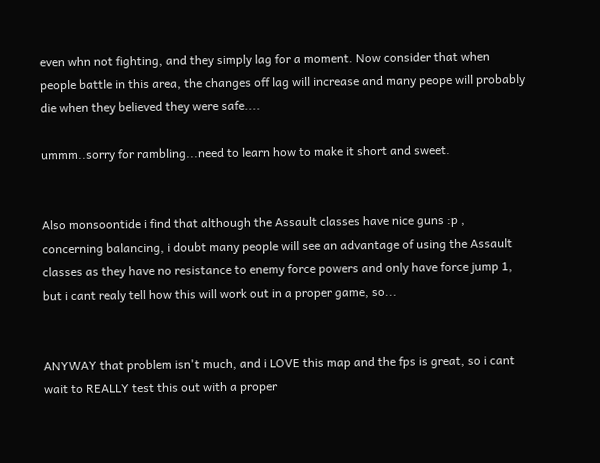even whn not fighting, and they simply lag for a moment. Now consider that when people battle in this area, the changes off lag will increase and many peope will probably die when they believed they were safe....

ummm..sorry for rambling...need to learn how to make it short and sweet.


Also monsoontide i find that although the Assault classes have nice guns :p , concerning balancing, i doubt many people will see an advantage of using the Assault classes as they have no resistance to enemy force powers and only have force jump 1, but i cant realy tell how this will work out in a proper game, so...


ANYWAY that problem isn't much, and i LOVE this map and the fps is great, so i cant wait to REALLY test this out with a proper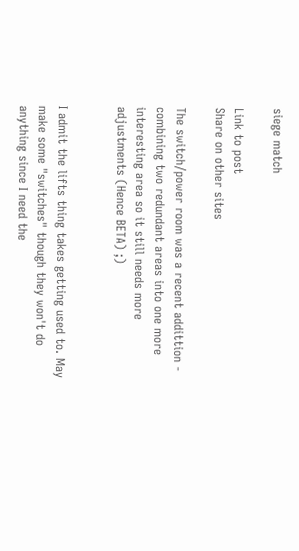siege match

Link to post
Share on other sites

The switch/power room was a recent addittion - combining two redundant areas into one more interesting area so it still needs more adjustments (Hence BETA) ;)


I admit the lifts thing takes getting used to. May make some "switches" though they won't do anything since I need the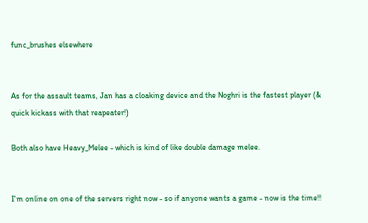func_brushes elsewhere


As for the assault teams, Jan has a cloaking device and the Noghri is the fastest player (& quick kickass with that reapeater!)

Both also have Heavy_Melee - which is kind of like double damage melee.


I'm online on one of the servers right now - so if anyone wants a game - now is the time!!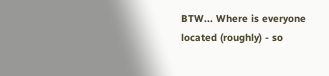BTW... Where is everyone located (roughly) - so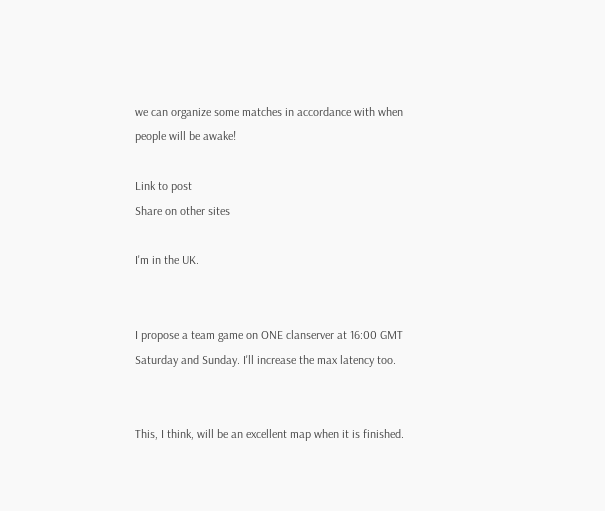we can organize some matches in accordance with when people will be awake!

Link to post
Share on other sites

I'm in the UK.


I propose a team game on ONE clanserver at 16:00 GMT Saturday and Sunday. I'll increase the max latency too.


This, I think, will be an excellent map when it is finished.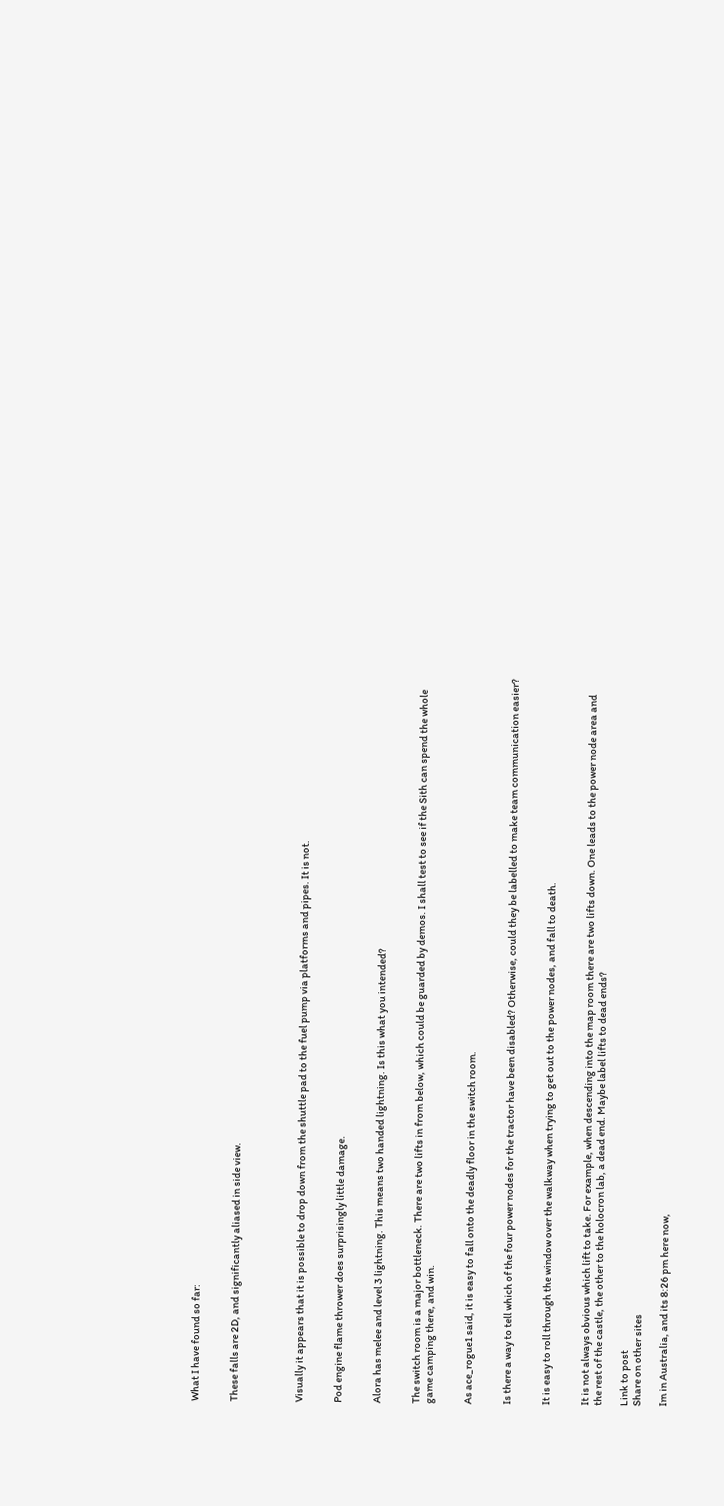What I have found so far:


These falls are 2D, and significantly aliased in side view.




Visually it appears that it is possible to drop down from the shuttle pad to the fuel pump via platforms and pipes. It is not.


Pod engine flame thrower does surprisingly little damage.


Alora has melee and level 3 lightning. This means two handed lightning. Is this what you intended?


The switch room is a major bottleneck. There are two lifts in from below, which could be guarded by demos. I shall test to see if the Sith can spend the whole game camping there, and win.


As ace_rogue1 said, it is easy to fall onto the deadly floor in the switch room.


Is there a way to tell which of the four power nodes for the tractor have been disabled? Otherwise, could they be labelled to make team communication easier?


It is easy to roll through the window over the walkway when trying to get out to the power nodes, and fall to death.


It is not always obvious which lift to take. For example, when descending into the map room there are two lifts down. One leads to the power node area and the rest of the castle, the other to the holocron lab, a dead end. Maybe label lifts to dead ends?

Link to post
Share on other sites

Im in Australia, and its 8:26 pm here now,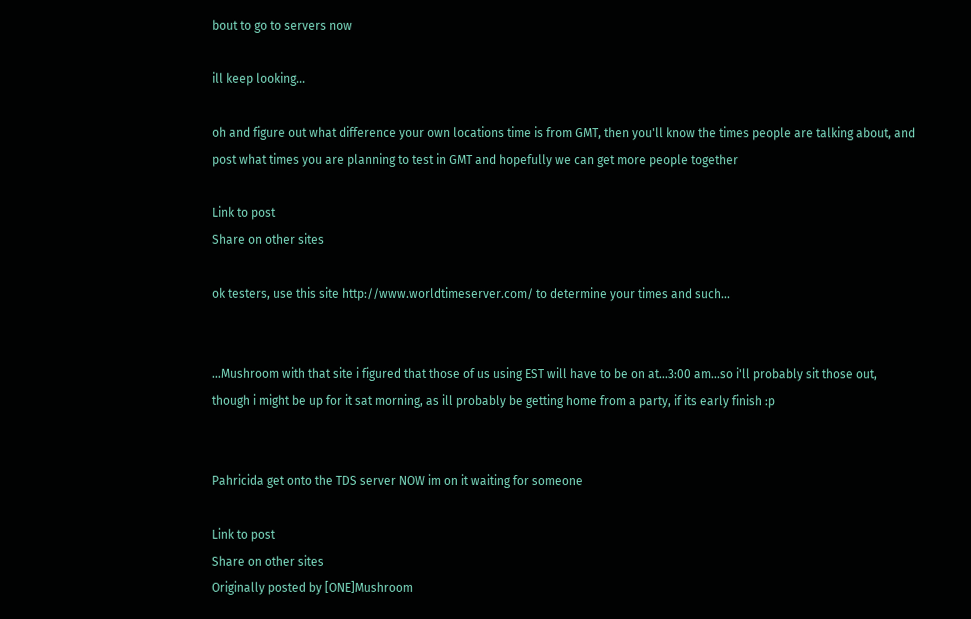bout to go to servers now

ill keep looking...

oh and figure out what difference your own locations time is from GMT, then you'll know the times people are talking about, and post what times you are planning to test in GMT and hopefully we can get more people together

Link to post
Share on other sites

ok testers, use this site http://www.worldtimeserver.com/ to determine your times and such...


...Mushroom with that site i figured that those of us using EST will have to be on at...3:00 am...so i'll probably sit those out, though i might be up for it sat morning, as ill probably be getting home from a party, if its early finish :p


Pahricida get onto the TDS server NOW im on it waiting for someone

Link to post
Share on other sites
Originally posted by [ONE]Mushroom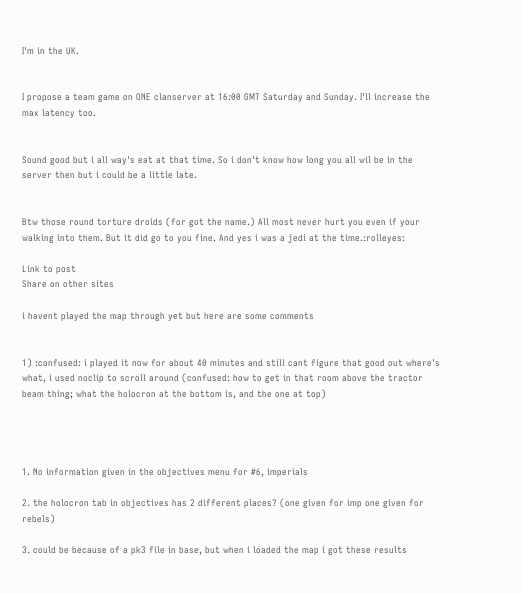I'm in the UK.


I propose a team game on ONE clanserver at 16:00 GMT Saturday and Sunday. I'll increase the max latency too.


Sound good but i all way's eat at that time. So i don't know how long you all wil be in the server then but i could be a little late.


Btw those round torture droids (for got the name.) All most never hurt you even if your walking into them. But it did go to you fine. And yes i was a jedi at the time.:rolleyes:

Link to post
Share on other sites

i havent played the map through yet but here are some comments


1) :confused: i played it now for about 40 minutes and still cant figure that good out where's what, i used noclip to scroll around (confused: how to get in that room above the tractor beam thing; what the holocron at the bottom is, and the one at top)




1. No information given in the objectives menu for #6, imperials

2. the holocron tab in objectives has 2 different places? (one given for imp one given for rebels)

3. could be because of a pk3 file in base, but when i loaded the map i got these results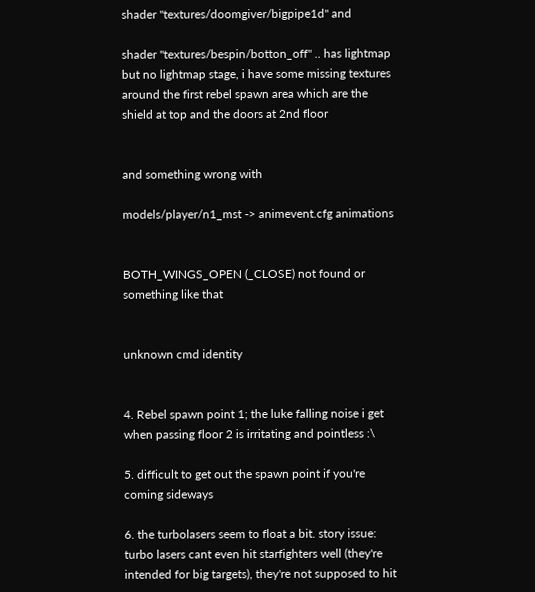shader "textures/doomgiver/bigpipe1d" and

shader "textures/bespin/botton_off" .. has lightmap but no lightmap stage, i have some missing textures around the first rebel spawn area which are the shield at top and the doors at 2nd floor


and something wrong with

models/player/n1_mst -> animevent.cfg animations


BOTH_WINGS_OPEN (_CLOSE) not found or something like that


unknown cmd identity


4. Rebel spawn point 1; the luke falling noise i get when passing floor 2 is irritating and pointless :\

5. difficult to get out the spawn point if you're coming sideways

6. the turbolasers seem to float a bit. story issue: turbo lasers cant even hit starfighters well (they're intended for big targets), they're not supposed to hit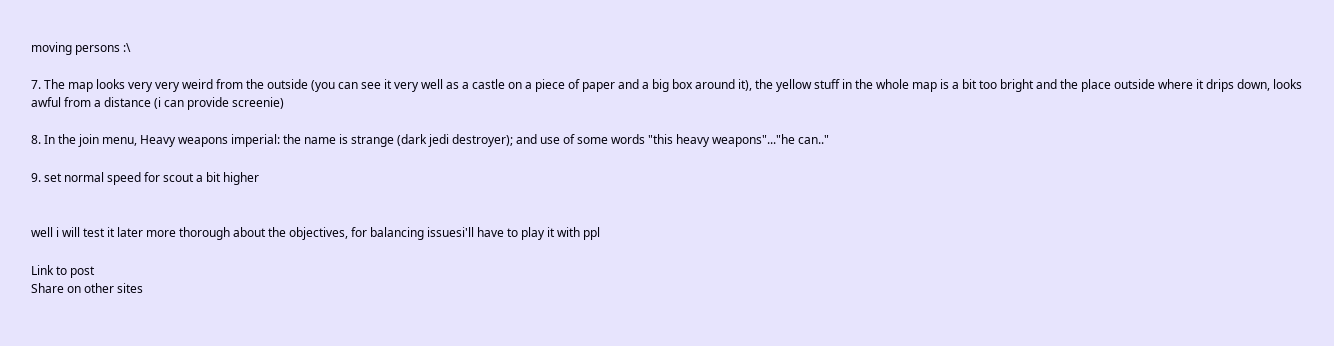moving persons :\

7. The map looks very very weird from the outside (you can see it very well as a castle on a piece of paper and a big box around it), the yellow stuff in the whole map is a bit too bright and the place outside where it drips down, looks awful from a distance (i can provide screenie)

8. In the join menu, Heavy weapons imperial: the name is strange (dark jedi destroyer); and use of some words "this heavy weapons"..."he can.."

9. set normal speed for scout a bit higher


well i will test it later more thorough about the objectives, for balancing issuesi'll have to play it with ppl

Link to post
Share on other sites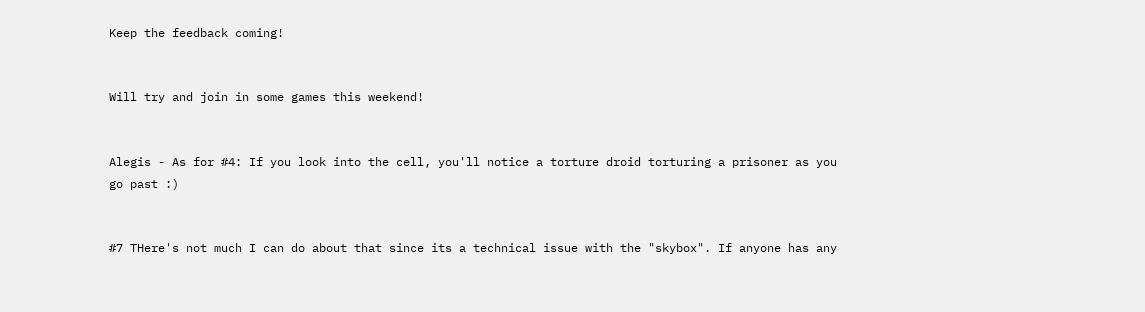Keep the feedback coming!


Will try and join in some games this weekend!


Alegis - As for #4: If you look into the cell, you'll notice a torture droid torturing a prisoner as you go past :)


#7 THere's not much I can do about that since its a technical issue with the "skybox". If anyone has any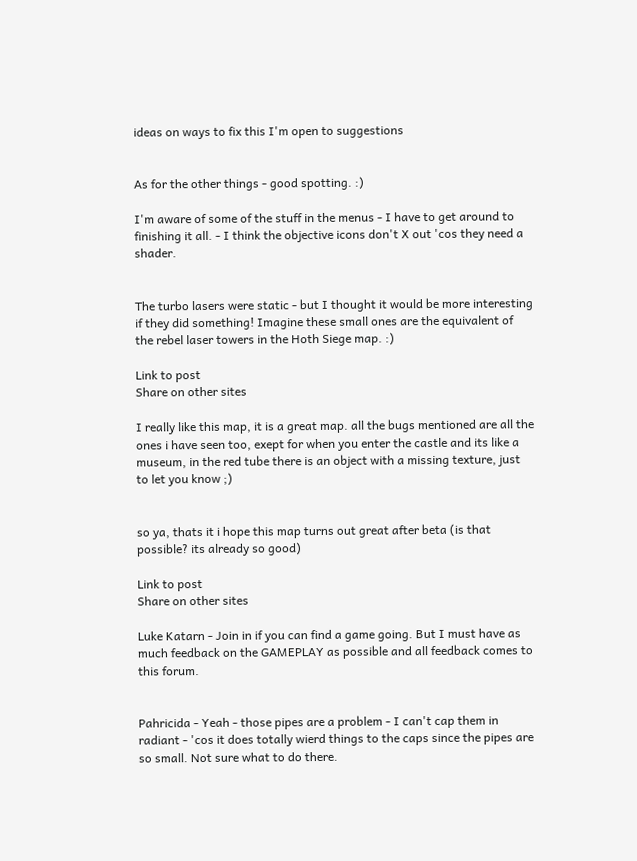ideas on ways to fix this I'm open to suggestions


As for the other things - good spotting. :)

I'm aware of some of the stuff in the menus - I have to get around to finishing it all. - I think the objective icons don't X out 'cos they need a shader.


The turbo lasers were static - but I thought it would be more interesting if they did something! Imagine these small ones are the equivalent of the rebel laser towers in the Hoth Siege map. :)

Link to post
Share on other sites

I really like this map, it is a great map. all the bugs mentioned are all the ones i have seen too, exept for when you enter the castle and its like a museum, in the red tube there is an object with a missing texture, just to let you know ;)


so ya, thats it i hope this map turns out great after beta (is that possible? its already so good)

Link to post
Share on other sites

Luke Katarn - Join in if you can find a game going. But I must have as much feedback on the GAMEPLAY as possible and all feedback comes to this forum.


Pahricida - Yeah - those pipes are a problem - I can't cap them in radiant - 'cos it does totally wierd things to the caps since the pipes are so small. Not sure what to do there.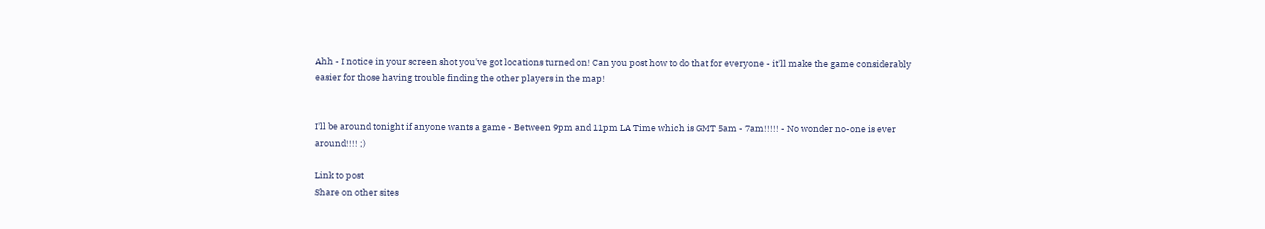Ahh - I notice in your screen shot you've got locations turned on! Can you post how to do that for everyone - it'll make the game considerably easier for those having trouble finding the other players in the map!


I'll be around tonight if anyone wants a game - Between 9pm and 11pm LA Time which is GMT 5am - 7am!!!!! - No wonder no-one is ever around!!!! ;)

Link to post
Share on other sites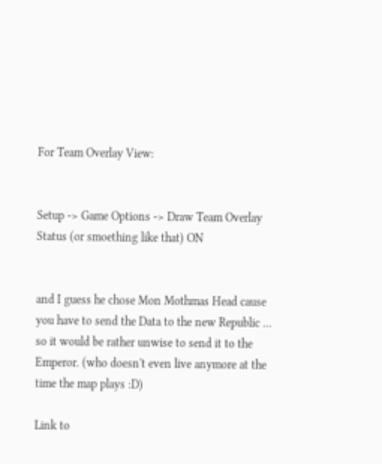For Team Overlay View:


Setup -> Game Options -> Draw Team Overlay Status (or smoething like that) ON


and I guess he chose Mon Mothmas Head cause you have to send the Data to the new Republic ... so it would be rather unwise to send it to the Emperor. (who doesn't even live anymore at the time the map plays :D)

Link to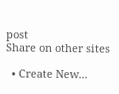post
Share on other sites

  • Create New...